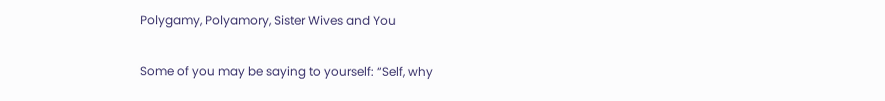Polygamy, Polyamory, Sister Wives and You

Some of you may be saying to yourself: “Self, why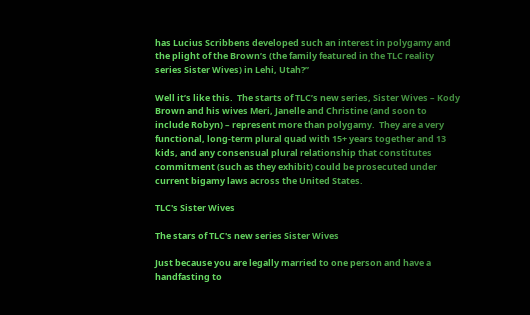has Lucius Scribbens developed such an interest in polygamy and the plight of the Brown’s (the family featured in the TLC reality series Sister Wives) in Lehi, Utah?”

Well it’s like this.  The starts of TLC’s new series, Sister Wives – Kody Brown and his wives Meri, Janelle and Christine (and soon to include Robyn) – represent more than polygamy.  They are a very functional, long-term plural quad with 15+ years together and 13 kids, and any consensual plural relationship that constitutes commitment (such as they exhibit) could be prosecuted under current bigamy laws across the United States.

TLC's Sister Wives

The stars of TLC's new series Sister Wives

Just because you are legally married to one person and have a handfasting to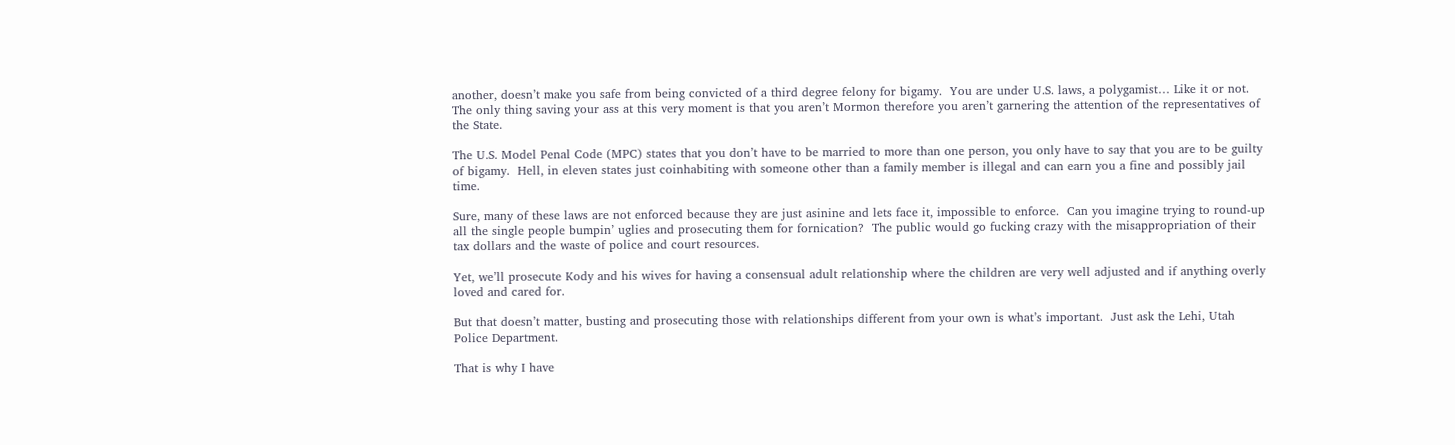another, doesn’t make you safe from being convicted of a third degree felony for bigamy.  You are under U.S. laws, a polygamist… Like it or not.  The only thing saving your ass at this very moment is that you aren’t Mormon therefore you aren’t garnering the attention of the representatives of the State.

The U.S. Model Penal Code (MPC) states that you don’t have to be married to more than one person, you only have to say that you are to be guilty of bigamy.  Hell, in eleven states just coinhabiting with someone other than a family member is illegal and can earn you a fine and possibly jail time.

Sure, many of these laws are not enforced because they are just asinine and lets face it, impossible to enforce.  Can you imagine trying to round-up all the single people bumpin’ uglies and prosecuting them for fornication?  The public would go fucking crazy with the misappropriation of their tax dollars and the waste of police and court resources.

Yet, we’ll prosecute Kody and his wives for having a consensual adult relationship where the children are very well adjusted and if anything overly loved and cared for.

But that doesn’t matter, busting and prosecuting those with relationships different from your own is what’s important.  Just ask the Lehi, Utah Police Department.

That is why I have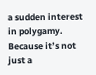a sudden interest in polygamy.  Because it’s not just a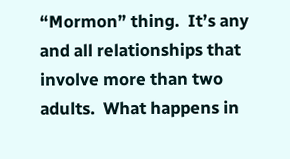“Mormon” thing.  It’s any and all relationships that involve more than two adults.  What happens in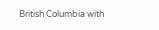British Columbia with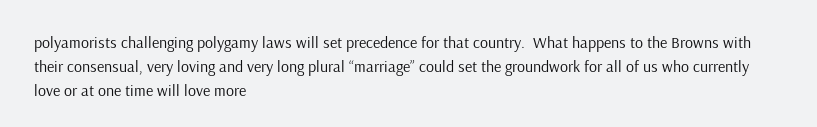polyamorists challenging polygamy laws will set precedence for that country.  What happens to the Browns with their consensual, very loving and very long plural “marriage” could set the groundwork for all of us who currently love or at one time will love more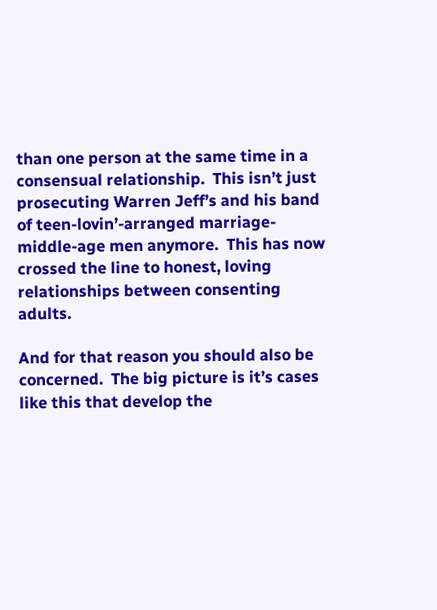than one person at the same time in a consensual relationship.  This isn’t just prosecuting Warren Jeff’s and his band of teen-lovin’-arranged marriage-middle-age men anymore.  This has now crossed the line to honest, loving relationships between consenting adults.

And for that reason you should also be concerned.  The big picture is it’s cases like this that develop the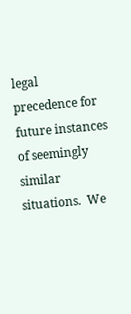legal precedence for future instances of seemingly similar situations.  We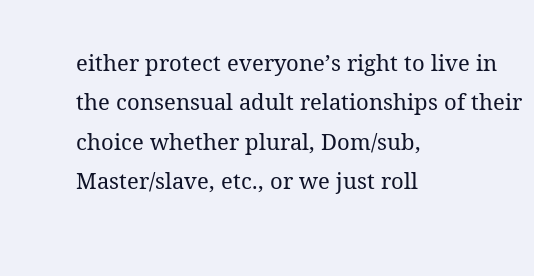either protect everyone’s right to live in the consensual adult relationships of their choice whether plural, Dom/sub, Master/slave, etc., or we just roll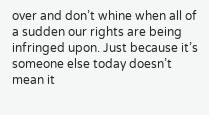over and don’t whine when all of a sudden our rights are being infringed upon. Just because it’s someone else today doesn’t mean it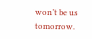won’t be us tomorrow.